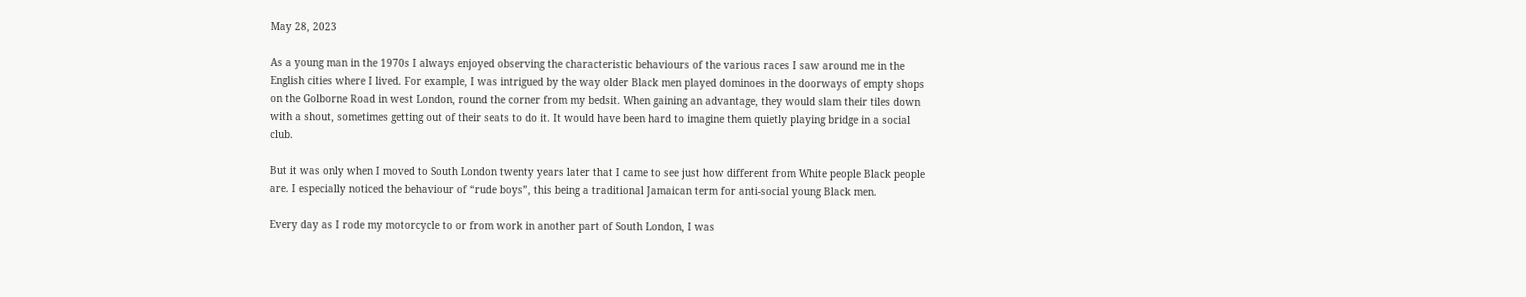May 28, 2023

As a young man in the 1970s I always enjoyed observing the characteristic behaviours of the various races I saw around me in the English cities where I lived. For example, I was intrigued by the way older Black men played dominoes in the doorways of empty shops on the Golborne Road in west London, round the corner from my bedsit. When gaining an advantage, they would slam their tiles down with a shout, sometimes getting out of their seats to do it. It would have been hard to imagine them quietly playing bridge in a social club.

But it was only when I moved to South London twenty years later that I came to see just how different from White people Black people are. I especially noticed the behaviour of “rude boys”, this being a traditional Jamaican term for anti-social young Black men.

Every day as I rode my motorcycle to or from work in another part of South London, I was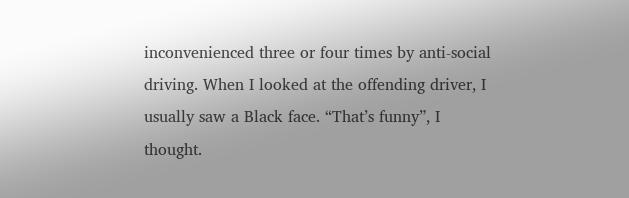inconvenienced three or four times by anti-social driving. When I looked at the offending driver, I usually saw a Black face. “That’s funny”, I thought.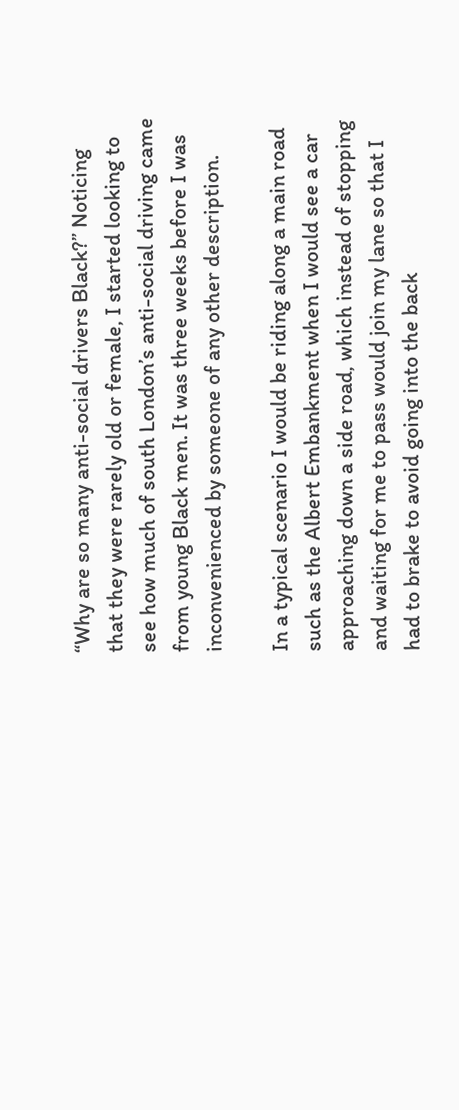“Why are so many anti-social drivers Black?” Noticing that they were rarely old or female, I started looking to see how much of south London’s anti-social driving came from young Black men. It was three weeks before I was inconvenienced by someone of any other description.

In a typical scenario I would be riding along a main road such as the Albert Embankment when I would see a car approaching down a side road, which instead of stopping and waiting for me to pass would join my lane so that I had to brake to avoid going into the back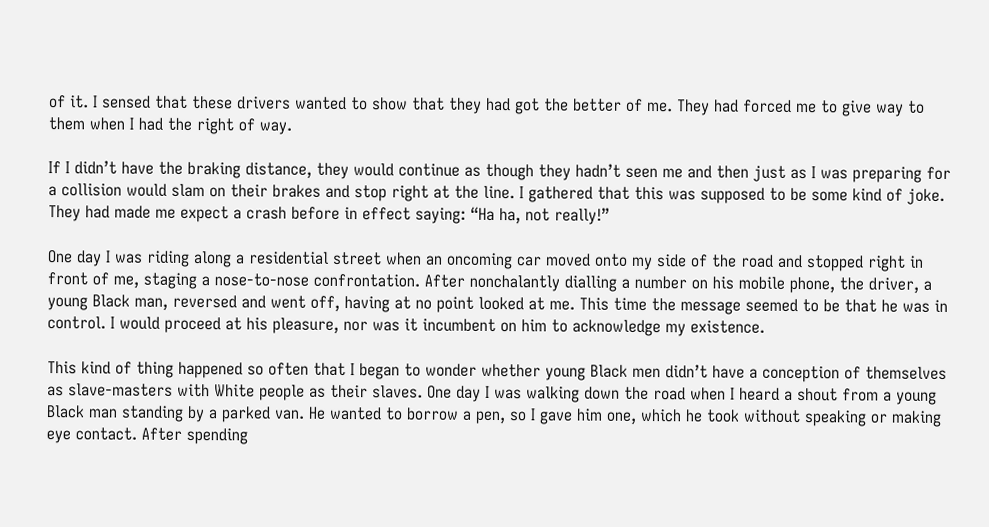of it. I sensed that these drivers wanted to show that they had got the better of me. They had forced me to give way to them when I had the right of way.

If I didn’t have the braking distance, they would continue as though they hadn’t seen me and then just as I was preparing for a collision would slam on their brakes and stop right at the line. I gathered that this was supposed to be some kind of joke. They had made me expect a crash before in effect saying: “Ha ha, not really!”

One day I was riding along a residential street when an oncoming car moved onto my side of the road and stopped right in front of me, staging a nose-to-nose confrontation. After nonchalantly dialling a number on his mobile phone, the driver, a young Black man, reversed and went off, having at no point looked at me. This time the message seemed to be that he was in control. I would proceed at his pleasure, nor was it incumbent on him to acknowledge my existence.

This kind of thing happened so often that I began to wonder whether young Black men didn’t have a conception of themselves as slave-masters with White people as their slaves. One day I was walking down the road when I heard a shout from a young Black man standing by a parked van. He wanted to borrow a pen, so I gave him one, which he took without speaking or making eye contact. After spending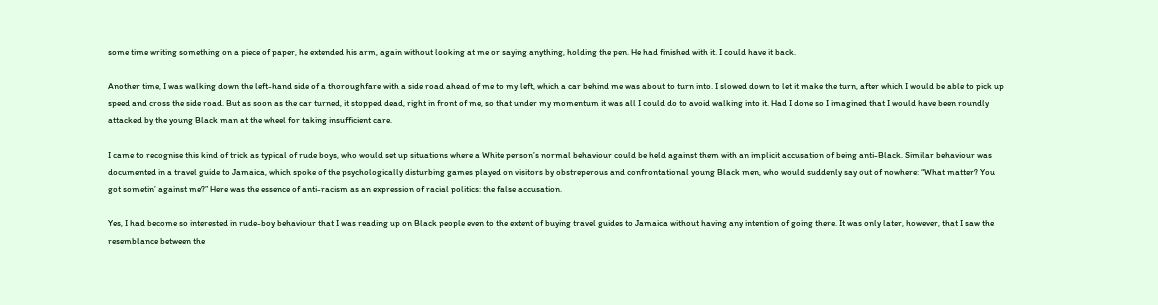some time writing something on a piece of paper, he extended his arm, again without looking at me or saying anything, holding the pen. He had finished with it. I could have it back.

Another time, I was walking down the left-hand side of a thoroughfare with a side road ahead of me to my left, which a car behind me was about to turn into. I slowed down to let it make the turn, after which I would be able to pick up speed and cross the side road. But as soon as the car turned, it stopped dead, right in front of me, so that under my momentum it was all I could do to avoid walking into it. Had I done so I imagined that I would have been roundly attacked by the young Black man at the wheel for taking insufficient care.

I came to recognise this kind of trick as typical of rude boys, who would set up situations where a White person’s normal behaviour could be held against them with an implicit accusation of being anti-Black. Similar behaviour was documented in a travel guide to Jamaica, which spoke of the psychologically disturbing games played on visitors by obstreperous and confrontational young Black men, who would suddenly say out of nowhere: “What matter? You got sometin’ against me?” Here was the essence of anti-racism as an expression of racial politics: the false accusation.

Yes, I had become so interested in rude-boy behaviour that I was reading up on Black people even to the extent of buying travel guides to Jamaica without having any intention of going there. It was only later, however, that I saw the resemblance between the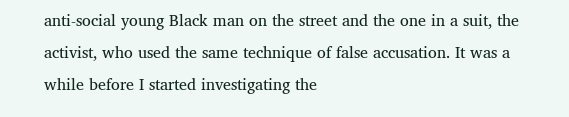anti-social young Black man on the street and the one in a suit, the activist, who used the same technique of false accusation. It was a while before I started investigating the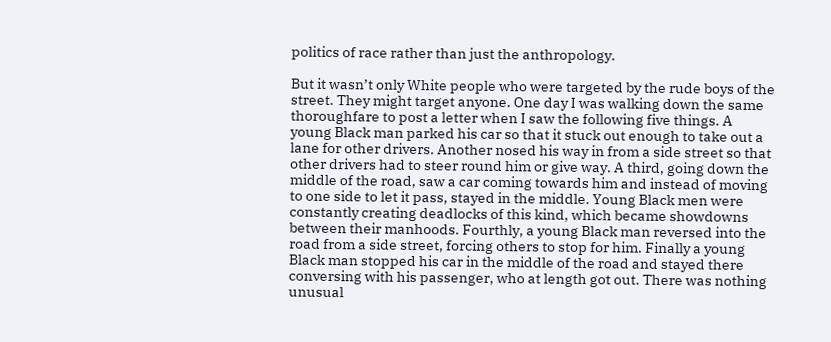politics of race rather than just the anthropology.

But it wasn’t only White people who were targeted by the rude boys of the street. They might target anyone. One day I was walking down the same thoroughfare to post a letter when I saw the following five things. A young Black man parked his car so that it stuck out enough to take out a lane for other drivers. Another nosed his way in from a side street so that other drivers had to steer round him or give way. A third, going down the middle of the road, saw a car coming towards him and instead of moving to one side to let it pass, stayed in the middle. Young Black men were constantly creating deadlocks of this kind, which became showdowns between their manhoods. Fourthly, a young Black man reversed into the road from a side street, forcing others to stop for him. Finally a young Black man stopped his car in the middle of the road and stayed there conversing with his passenger, who at length got out. There was nothing unusual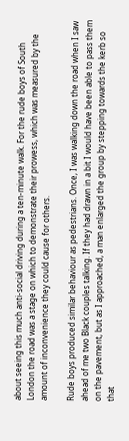about seeing this much anti-social driving during a ten-minute walk. For the rude boys of South London the road was a stage on which to demonstrate their prowess, which was measured by the amount of inconvenience they could cause for others.

Rude boys produced similar behaviour as pedestrians. Once, I was walking down the road when I saw ahead of me two Black couples talking. If they had drawn in a bit I would have been able to pass them on the pavement, but as I approached, a man enlarged the group by stepping towards the kerb so that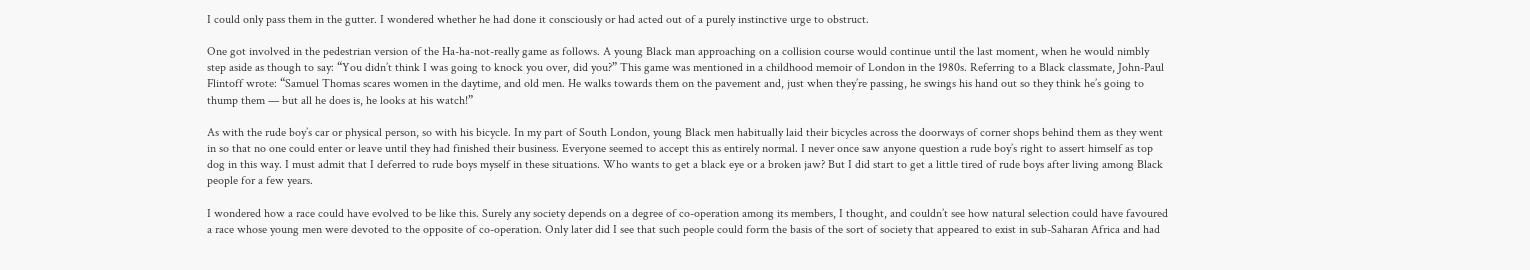I could only pass them in the gutter. I wondered whether he had done it consciously or had acted out of a purely instinctive urge to obstruct.

One got involved in the pedestrian version of the Ha-ha-not-really game as follows. A young Black man approaching on a collision course would continue until the last moment, when he would nimbly step aside as though to say: “You didn’t think I was going to knock you over, did you?” This game was mentioned in a childhood memoir of London in the 1980s. Referring to a Black classmate, John-Paul Flintoff wrote: “Samuel Thomas scares women in the daytime, and old men. He walks towards them on the pavement and, just when they’re passing, he swings his hand out so they think he’s going to thump them — but all he does is, he looks at his watch!”

As with the rude boy’s car or physical person, so with his bicycle. In my part of South London, young Black men habitually laid their bicycles across the doorways of corner shops behind them as they went in so that no one could enter or leave until they had finished their business. Everyone seemed to accept this as entirely normal. I never once saw anyone question a rude boy’s right to assert himself as top dog in this way. I must admit that I deferred to rude boys myself in these situations. Who wants to get a black eye or a broken jaw? But I did start to get a little tired of rude boys after living among Black people for a few years.

I wondered how a race could have evolved to be like this. Surely any society depends on a degree of co-operation among its members, I thought, and couldn’t see how natural selection could have favoured a race whose young men were devoted to the opposite of co-operation. Only later did I see that such people could form the basis of the sort of society that appeared to exist in sub-Saharan Africa and had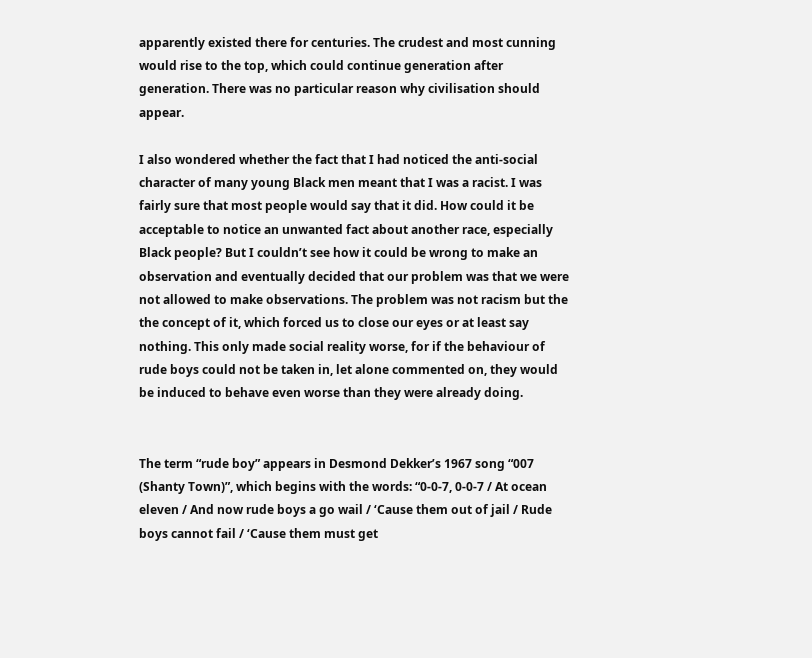apparently existed there for centuries. The crudest and most cunning would rise to the top, which could continue generation after generation. There was no particular reason why civilisation should appear.

I also wondered whether the fact that I had noticed the anti-social character of many young Black men meant that I was a racist. I was fairly sure that most people would say that it did. How could it be acceptable to notice an unwanted fact about another race, especially Black people? But I couldn’t see how it could be wrong to make an observation and eventually decided that our problem was that we were not allowed to make observations. The problem was not racism but the the concept of it, which forced us to close our eyes or at least say nothing. This only made social reality worse, for if the behaviour of rude boys could not be taken in, let alone commented on, they would be induced to behave even worse than they were already doing.


The term “rude boy” appears in Desmond Dekker’s 1967 song “007 (Shanty Town)”, which begins with the words: “0-0-7, 0-0-7 / At ocean eleven / And now rude boys a go wail / ‘Cause them out of jail / Rude boys cannot fail / ‘Cause them must get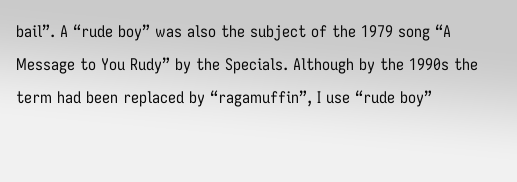bail”. A “rude boy” was also the subject of the 1979 song “A Message to You Rudy” by the Specials. Although by the 1990s the term had been replaced by “ragamuffin”, I use “rude boy”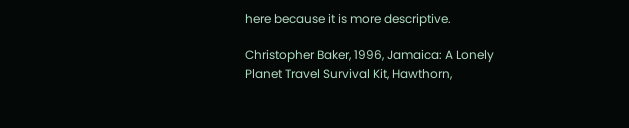here because it is more descriptive.

Christopher Baker, 1996, Jamaica: A Lonely Planet Travel Survival Kit, Hawthorn,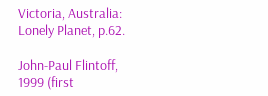Victoria, Australia: Lonely Planet, p.62.

John-Paul Flintoff, 1999 (first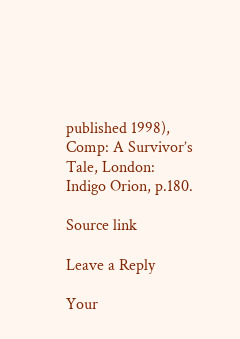published 1998), Comp: A Survivor’s Tale, London: Indigo Orion, p.180.

Source link

Leave a Reply

Your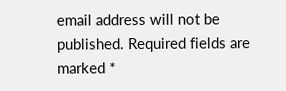email address will not be published. Required fields are marked *